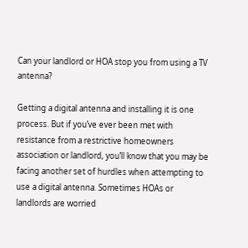Can your landlord or HOA stop you from using a TV antenna?

Getting a digital antenna and installing it is one process. But if you’ve ever been met with resistance from a restrictive homeowners association or landlord, you’ll know that you may be facing another set of hurdles when attempting to use a digital antenna. Sometimes HOAs or landlords are worried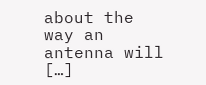about the way an antenna will […]